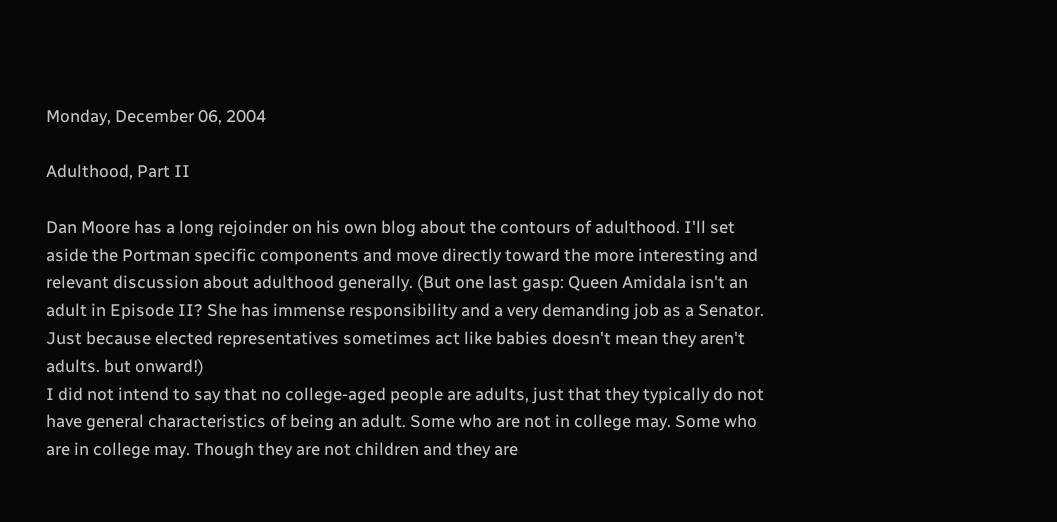Monday, December 06, 2004

Adulthood, Part II

Dan Moore has a long rejoinder on his own blog about the contours of adulthood. I'll set aside the Portman specific components and move directly toward the more interesting and relevant discussion about adulthood generally. (But one last gasp: Queen Amidala isn't an adult in Episode II? She has immense responsibility and a very demanding job as a Senator. Just because elected representatives sometimes act like babies doesn't mean they aren't adults. but onward!)
I did not intend to say that no college-aged people are adults, just that they typically do not have general characteristics of being an adult. Some who are not in college may. Some who are in college may. Though they are not children and they are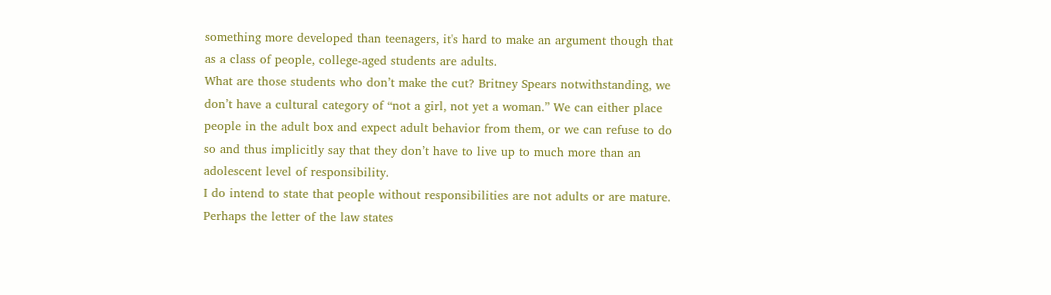something more developed than teenagers, it's hard to make an argument though that as a class of people, college-aged students are adults.
What are those students who don’t make the cut? Britney Spears notwithstanding, we don’t have a cultural category of “not a girl, not yet a woman.” We can either place people in the adult box and expect adult behavior from them, or we can refuse to do so and thus implicitly say that they don’t have to live up to much more than an adolescent level of responsibility.
I do intend to state that people without responsibilities are not adults or are mature. Perhaps the letter of the law states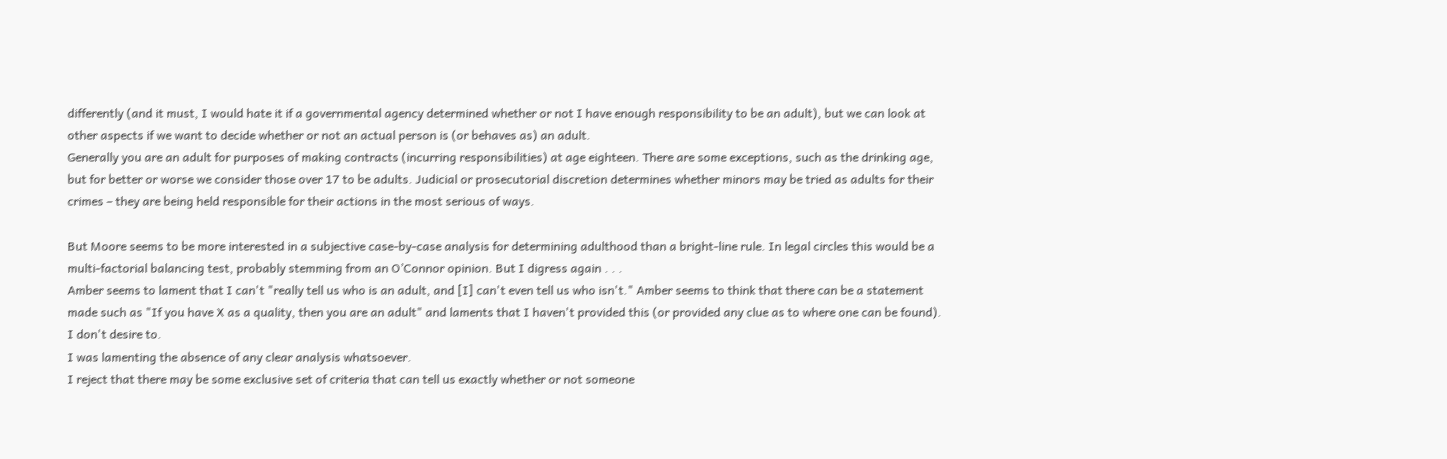differently (and it must, I would hate it if a governmental agency determined whether or not I have enough responsibility to be an adult), but we can look at other aspects if we want to decide whether or not an actual person is (or behaves as) an adult.
Generally you are an adult for purposes of making contracts (incurring responsibilities) at age eighteen. There are some exceptions, such as the drinking age, but for better or worse we consider those over 17 to be adults. Judicial or prosecutorial discretion determines whether minors may be tried as adults for their crimes – they are being held responsible for their actions in the most serious of ways.

But Moore seems to be more interested in a subjective case-by-case analysis for determining adulthood than a bright-line rule. In legal circles this would be a multi-factorial balancing test, probably stemming from an O’Connor opinion. But I digress again . . .
Amber seems to lament that I can't "really tell us who is an adult, and [I] can't even tell us who isn't." Amber seems to think that there can be a statement made such as "If you have X as a quality, then you are an adult" and laments that I haven't provided this (or provided any clue as to where one can be found). I don't desire to.
I was lamenting the absence of any clear analysis whatsoever.
I reject that there may be some exclusive set of criteria that can tell us exactly whether or not someone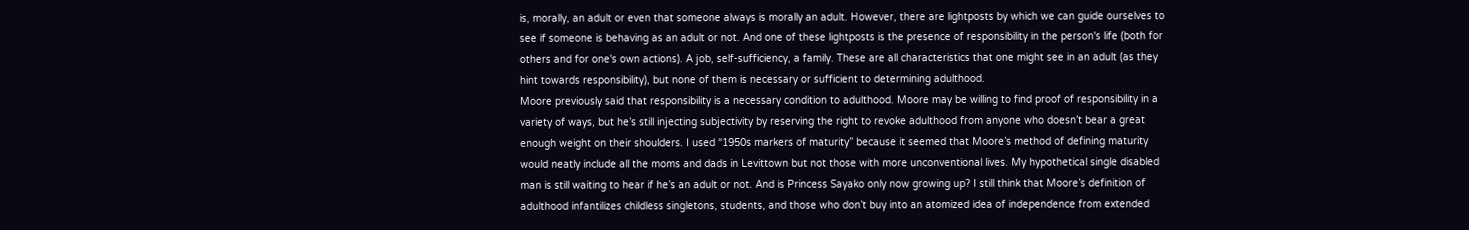is, morally, an adult or even that someone always is morally an adult. However, there are lightposts by which we can guide ourselves to see if someone is behaving as an adult or not. And one of these lightposts is the presence of responsibility in the person's life (both for others and for one's own actions). A job, self-sufficiency, a family. These are all characteristics that one might see in an adult (as they hint towards responsibility), but none of them is necessary or sufficient to determining adulthood.
Moore previously said that responsibility is a necessary condition to adulthood. Moore may be willing to find proof of responsibility in a variety of ways, but he’s still injecting subjectivity by reserving the right to revoke adulthood from anyone who doesn’t bear a great enough weight on their shoulders. I used “1950s markers of maturity” because it seemed that Moore’s method of defining maturity would neatly include all the moms and dads in Levittown but not those with more unconventional lives. My hypothetical single disabled man is still waiting to hear if he’s an adult or not. And is Princess Sayako only now growing up? I still think that Moore’s definition of adulthood infantilizes childless singletons, students, and those who don’t buy into an atomized idea of independence from extended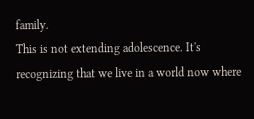family.
This is not extending adolescence. It's recognizing that we live in a world now where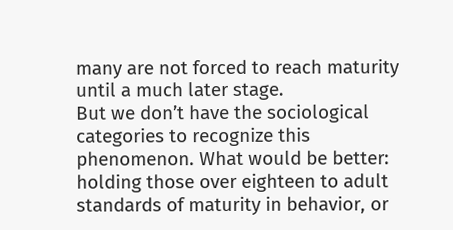many are not forced to reach maturity until a much later stage.
But we don’t have the sociological categories to recognize this phenomenon. What would be better: holding those over eighteen to adult standards of maturity in behavior, or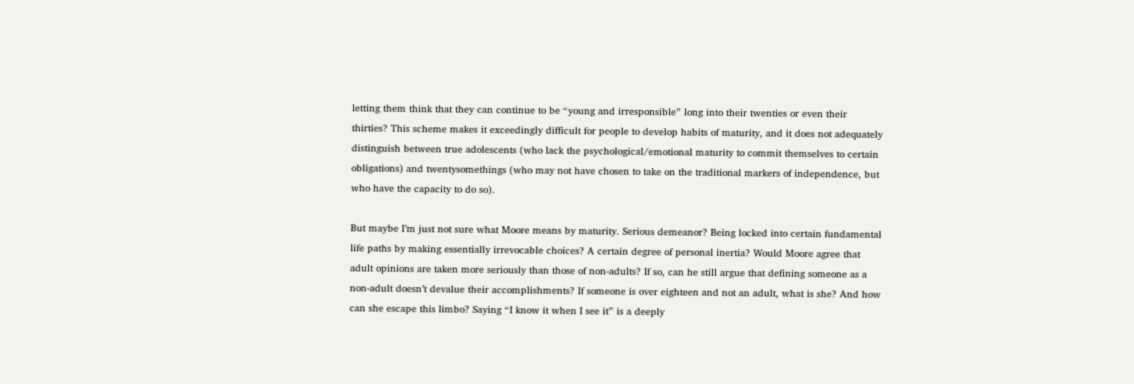letting them think that they can continue to be “young and irresponsible” long into their twenties or even their thirties? This scheme makes it exceedingly difficult for people to develop habits of maturity, and it does not adequately distinguish between true adolescents (who lack the psychological/emotional maturity to commit themselves to certain obligations) and twentysomethings (who may not have chosen to take on the traditional markers of independence, but who have the capacity to do so).

But maybe I’m just not sure what Moore means by maturity. Serious demeanor? Being locked into certain fundamental life paths by making essentially irrevocable choices? A certain degree of personal inertia? Would Moore agree that adult opinions are taken more seriously than those of non-adults? If so, can he still argue that defining someone as a non-adult doesn’t devalue their accomplishments? If someone is over eighteen and not an adult, what is she? And how can she escape this limbo? Saying “I know it when I see it” is a deeply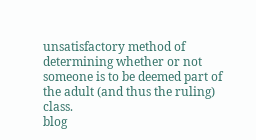unsatisfactory method of determining whether or not someone is to be deemed part of the adult (and thus the ruling) class.
blog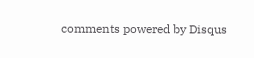comments powered by Disqus